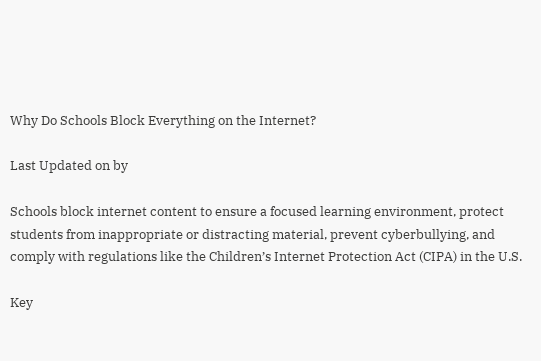Why Do Schools Block Everything on the Internet?

Last Updated on by

Schools block internet content to ensure a focused learning environment, protect students from inappropriate or distracting material, prevent cyberbullying, and comply with regulations like the Children’s Internet Protection Act (CIPA) in the U.S.

Key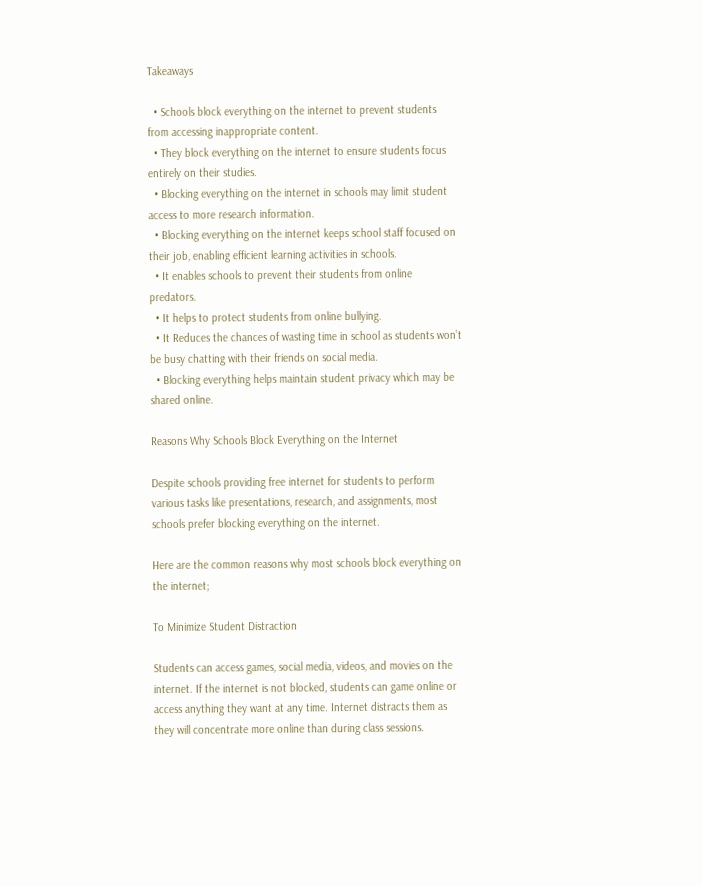Takeaways

  • Schools block everything on the internet to prevent students from accessing inappropriate content.
  • They block everything on the internet to ensure students focus entirely on their studies.
  • Blocking everything on the internet in schools may limit student access to more research information.
  • Blocking everything on the internet keeps school staff focused on their job, enabling efficient learning activities in schools.
  • It enables schools to prevent their students from online predators.
  • It helps to protect students from online bullying.
  • It Reduces the chances of wasting time in school as students won’t be busy chatting with their friends on social media.
  • Blocking everything helps maintain student privacy which may be shared online.

Reasons Why Schools Block Everything on the Internet

Despite schools providing free internet for students to perform various tasks like presentations, research, and assignments, most schools prefer blocking everything on the internet.

Here are the common reasons why most schools block everything on the internet;

To Minimize Student Distraction

Students can access games, social media, videos, and movies on the internet. If the internet is not blocked, students can game online or access anything they want at any time. Internet distracts them as they will concentrate more online than during class sessions.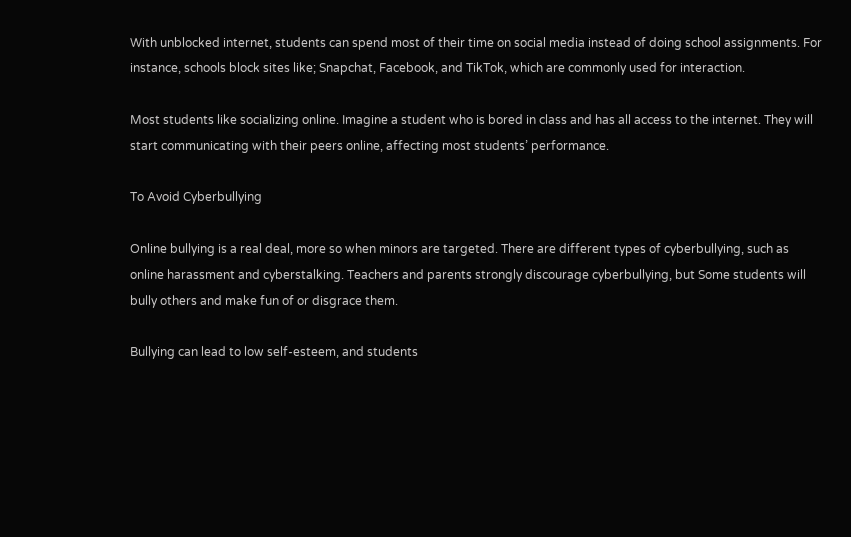With unblocked internet, students can spend most of their time on social media instead of doing school assignments. For instance, schools block sites like; Snapchat, Facebook, and TikTok, which are commonly used for interaction.

Most students like socializing online. Imagine a student who is bored in class and has all access to the internet. They will start communicating with their peers online, affecting most students’ performance.

To Avoid Cyberbullying

Online bullying is a real deal, more so when minors are targeted. There are different types of cyberbullying, such as online harassment and cyberstalking. Teachers and parents strongly discourage cyberbullying, but Some students will bully others and make fun of or disgrace them.

Bullying can lead to low self-esteem, and students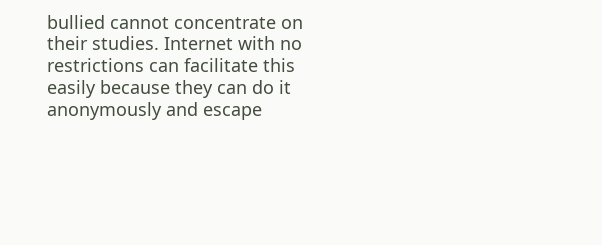bullied cannot concentrate on their studies. Internet with no restrictions can facilitate this easily because they can do it anonymously and escape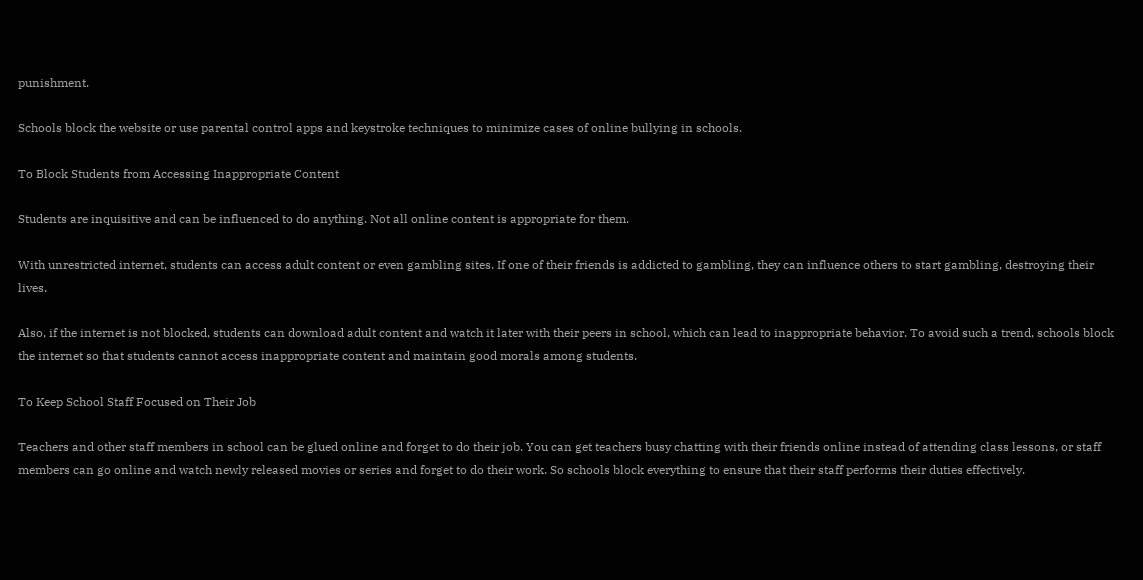punishment.

Schools block the website or use parental control apps and keystroke techniques to minimize cases of online bullying in schools.

To Block Students from Accessing Inappropriate Content

Students are inquisitive and can be influenced to do anything. Not all online content is appropriate for them.

With unrestricted internet, students can access adult content or even gambling sites. If one of their friends is addicted to gambling, they can influence others to start gambling, destroying their lives.

Also, if the internet is not blocked, students can download adult content and watch it later with their peers in school, which can lead to inappropriate behavior. To avoid such a trend, schools block the internet so that students cannot access inappropriate content and maintain good morals among students.

To Keep School Staff Focused on Their Job

Teachers and other staff members in school can be glued online and forget to do their job. You can get teachers busy chatting with their friends online instead of attending class lessons, or staff members can go online and watch newly released movies or series and forget to do their work. So schools block everything to ensure that their staff performs their duties effectively.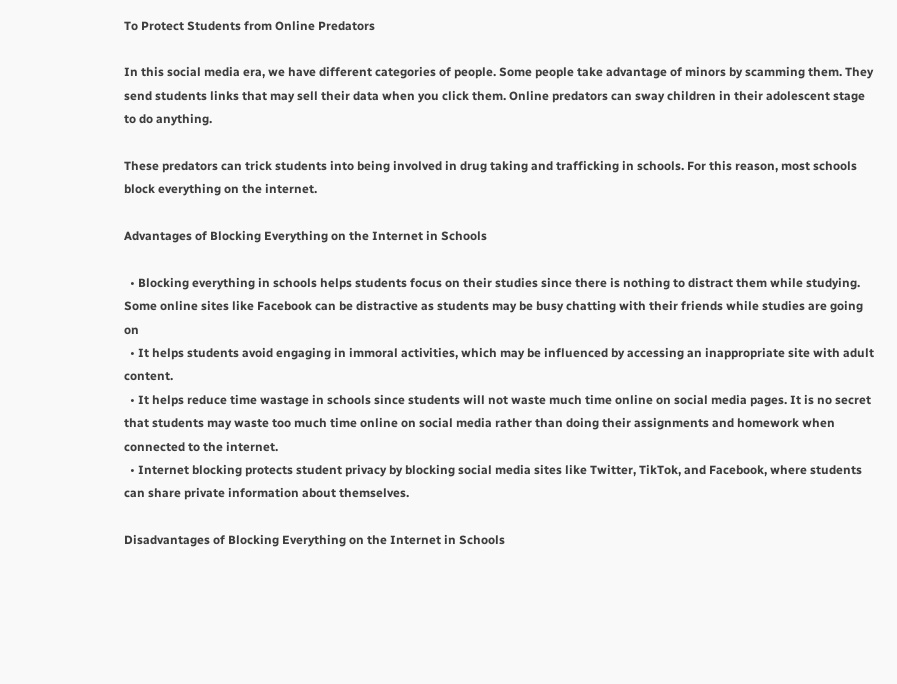To Protect Students from Online Predators

In this social media era, we have different categories of people. Some people take advantage of minors by scamming them. They send students links that may sell their data when you click them. Online predators can sway children in their adolescent stage to do anything.

These predators can trick students into being involved in drug taking and trafficking in schools. For this reason, most schools block everything on the internet.

Advantages of Blocking Everything on the Internet in Schools

  • Blocking everything in schools helps students focus on their studies since there is nothing to distract them while studying. Some online sites like Facebook can be distractive as students may be busy chatting with their friends while studies are going on
  • It helps students avoid engaging in immoral activities, which may be influenced by accessing an inappropriate site with adult content.
  • It helps reduce time wastage in schools since students will not waste much time online on social media pages. It is no secret that students may waste too much time online on social media rather than doing their assignments and homework when connected to the internet.
  • Internet blocking protects student privacy by blocking social media sites like Twitter, TikTok, and Facebook, where students can share private information about themselves.

Disadvantages of Blocking Everything on the Internet in Schools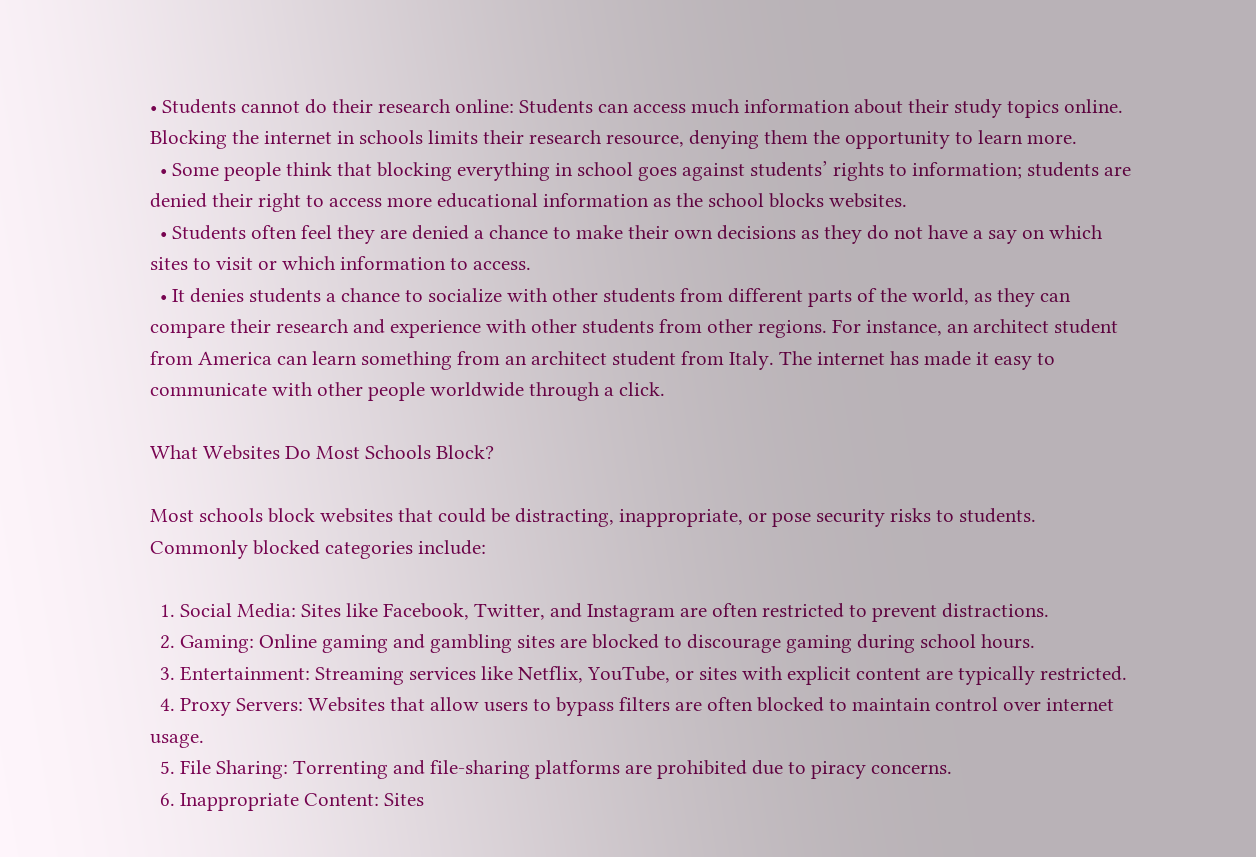• Students cannot do their research online: Students can access much information about their study topics online. Blocking the internet in schools limits their research resource, denying them the opportunity to learn more.
  • Some people think that blocking everything in school goes against students’ rights to information; students are denied their right to access more educational information as the school blocks websites.
  • Students often feel they are denied a chance to make their own decisions as they do not have a say on which sites to visit or which information to access.
  • It denies students a chance to socialize with other students from different parts of the world, as they can compare their research and experience with other students from other regions. For instance, an architect student from America can learn something from an architect student from Italy. The internet has made it easy to communicate with other people worldwide through a click.

What Websites Do Most Schools Block?

Most schools block websites that could be distracting, inappropriate, or pose security risks to students. Commonly blocked categories include:

  1. Social Media: Sites like Facebook, Twitter, and Instagram are often restricted to prevent distractions.
  2. Gaming: Online gaming and gambling sites are blocked to discourage gaming during school hours.
  3. Entertainment: Streaming services like Netflix, YouTube, or sites with explicit content are typically restricted.
  4. Proxy Servers: Websites that allow users to bypass filters are often blocked to maintain control over internet usage.
  5. File Sharing: Torrenting and file-sharing platforms are prohibited due to piracy concerns.
  6. Inappropriate Content: Sites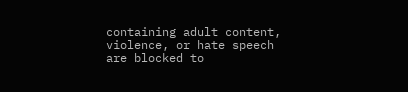containing adult content, violence, or hate speech are blocked to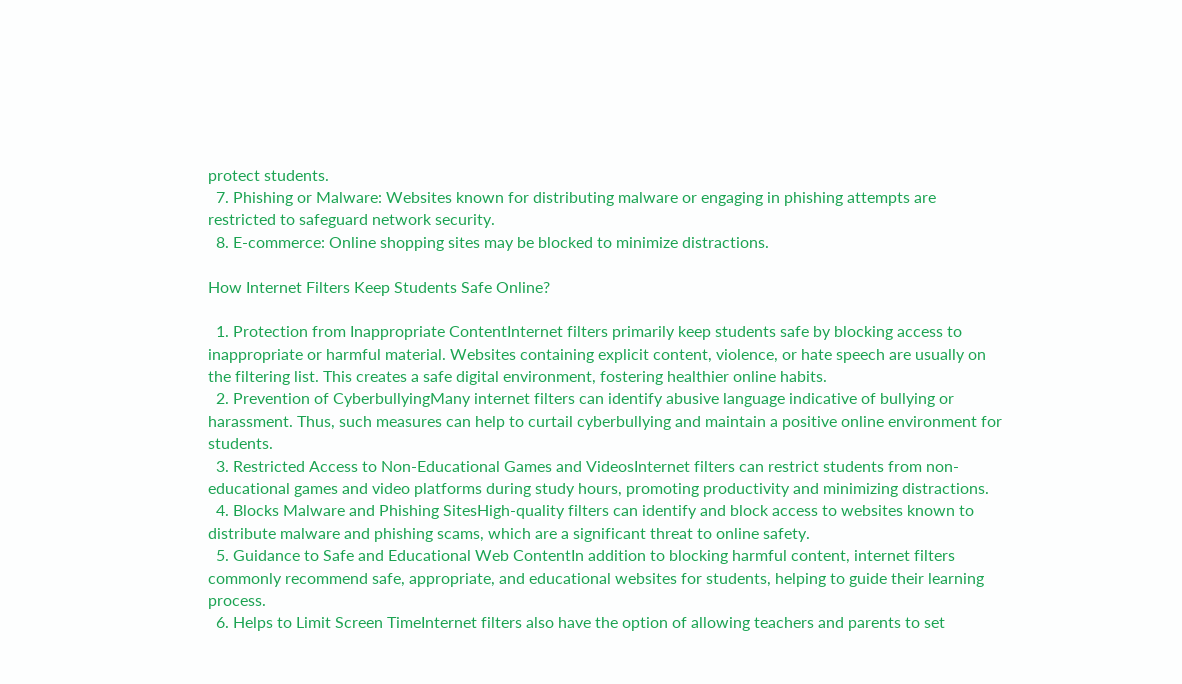protect students.
  7. Phishing or Malware: Websites known for distributing malware or engaging in phishing attempts are restricted to safeguard network security.
  8. E-commerce: Online shopping sites may be blocked to minimize distractions.

How Internet Filters Keep Students Safe Online?

  1. Protection from Inappropriate ContentInternet filters primarily keep students safe by blocking access to inappropriate or harmful material. Websites containing explicit content, violence, or hate speech are usually on the filtering list. This creates a safe digital environment, fostering healthier online habits.
  2. Prevention of CyberbullyingMany internet filters can identify abusive language indicative of bullying or harassment. Thus, such measures can help to curtail cyberbullying and maintain a positive online environment for students.
  3. Restricted Access to Non-Educational Games and VideosInternet filters can restrict students from non-educational games and video platforms during study hours, promoting productivity and minimizing distractions.
  4. Blocks Malware and Phishing SitesHigh-quality filters can identify and block access to websites known to distribute malware and phishing scams, which are a significant threat to online safety.
  5. Guidance to Safe and Educational Web ContentIn addition to blocking harmful content, internet filters commonly recommend safe, appropriate, and educational websites for students, helping to guide their learning process.
  6. Helps to Limit Screen TimeInternet filters also have the option of allowing teachers and parents to set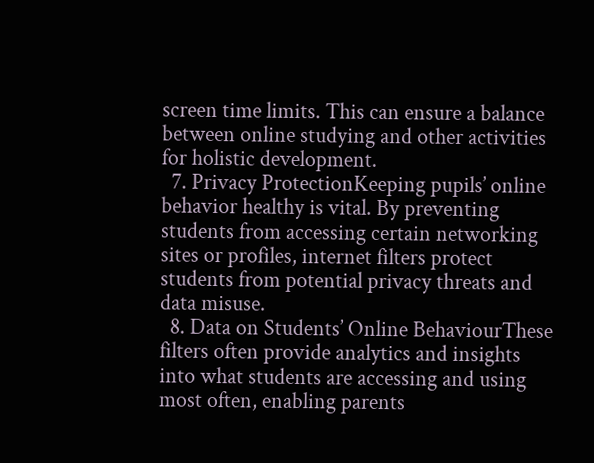screen time limits. This can ensure a balance between online studying and other activities for holistic development.
  7. Privacy ProtectionKeeping pupils’ online behavior healthy is vital. By preventing students from accessing certain networking sites or profiles, internet filters protect students from potential privacy threats and data misuse.
  8. Data on Students’ Online BehaviourThese filters often provide analytics and insights into what students are accessing and using most often, enabling parents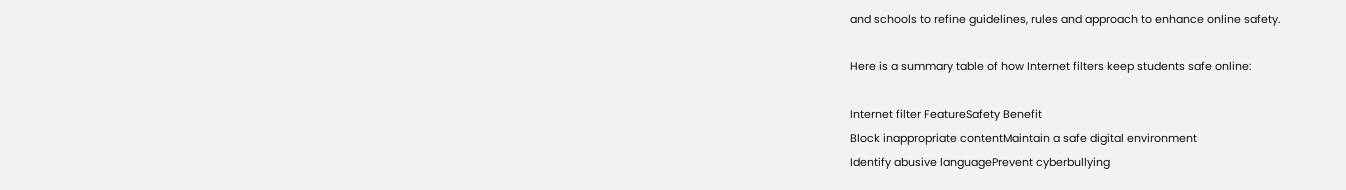and schools to refine guidelines, rules and approach to enhance online safety.

Here is a summary table of how Internet filters keep students safe online:

Internet filter FeatureSafety Benefit
Block inappropriate contentMaintain a safe digital environment
Identify abusive languagePrevent cyberbullying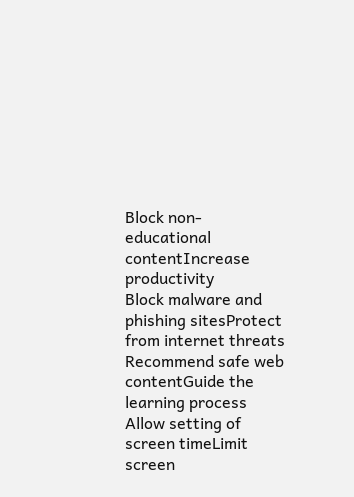Block non-educational contentIncrease productivity
Block malware and phishing sitesProtect from internet threats
Recommend safe web contentGuide the learning process
Allow setting of screen timeLimit screen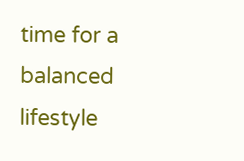time for a balanced lifestyle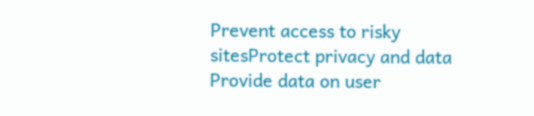Prevent access to risky sitesProtect privacy and data
Provide data on user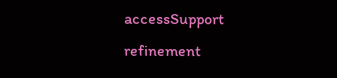accessSupport refinement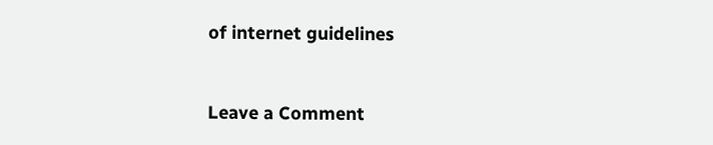of internet guidelines



Leave a Comment